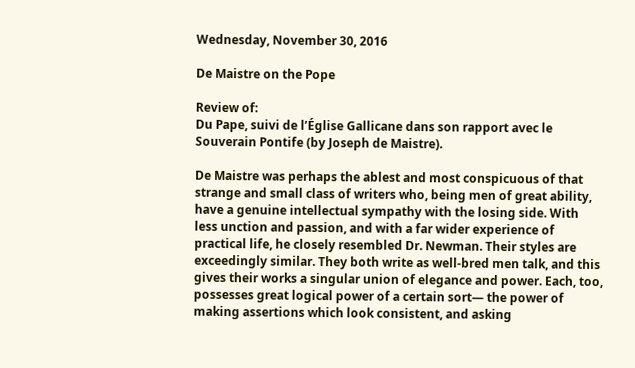Wednesday, November 30, 2016

De Maistre on the Pope

Review of:
Du Pape, suivi de l’Église Gallicane dans son rapport avec le Souverain Pontife (by Joseph de Maistre).

De Maistre was perhaps the ablest and most conspicuous of that strange and small class of writers who, being men of great ability, have a genuine intellectual sympathy with the losing side. With less unction and passion, and with a far wider experience of practical life, he closely resembled Dr. Newman. Their styles are exceedingly similar. They both write as well-bred men talk, and this gives their works a singular union of elegance and power. Each, too, possesses great logical power of a certain sort— the power of making assertions which look consistent, and asking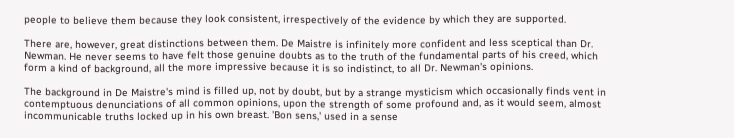people to believe them because they look consistent, irrespectively of the evidence by which they are supported.

There are, however, great distinctions between them. De Maistre is infinitely more confident and less sceptical than Dr. Newman. He never seems to have felt those genuine doubts as to the truth of the fundamental parts of his creed, which form a kind of background, all the more impressive because it is so indistinct, to all Dr. Newman's opinions.

The background in De Maistre's mind is filled up, not by doubt, but by a strange mysticism which occasionally finds vent in contemptuous denunciations of all common opinions, upon the strength of some profound and, as it would seem, almost incommunicable truths locked up in his own breast. 'Bon sens,' used in a sense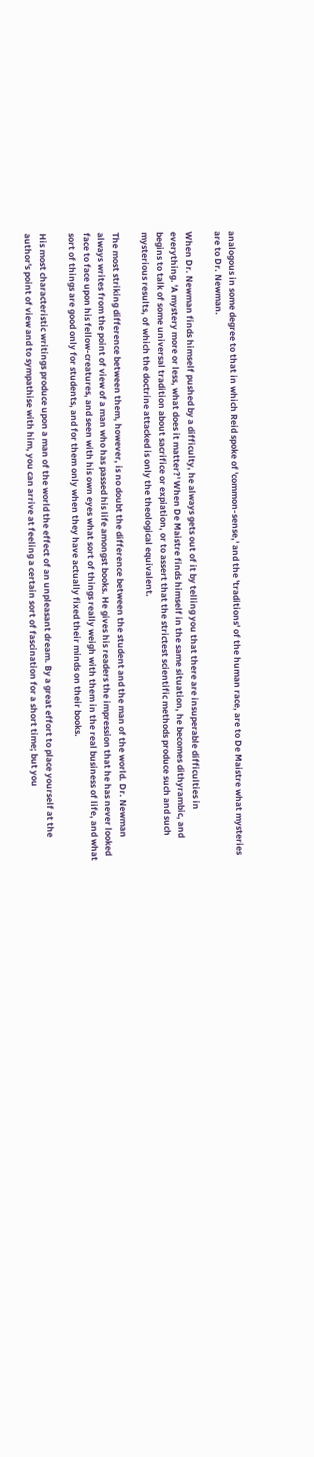analogous in some degree to that in which Reid spoke of 'common-sense,' and the 'traditions' of the human race, are to De Maistre what mysteries are to Dr. Newman.

When Dr. Newman finds himself pushed by a difficulty, he always gets out of it by telling you that there are insuperable difficulties in everything. 'A mystery more or less, what does it matter?' When De Maistre finds himself in the same situation, he becomes dithyrambic, and begins to talk of some universal tradition about sacrifice or expiation, or to assert that the strictest scientific methods produce such and such mysterious results, of which the doctrine attacked is only the theological equivalent.

The most striking difference between them, however, is no doubt the difference between the student and the man of the world. Dr. Newman always writes from the point of view of a man who has passed his life amongst books. He gives his readers the impression that he has never looked face to face upon his fellow-creatures, and seen with his own eyes what sort of things really weigh with them in the real business of life, and what sort of things are good only for students, and for them only when they have actually fixed their minds on their books.

His most characteristic writings produce upon a man of the world the effect of an unpleasant dream. By a great effort to place yourself at the author's point of view and to sympathise with him, you can arrive at feeling a certain sort of fascination for a short time; but you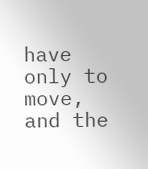have only to move, and the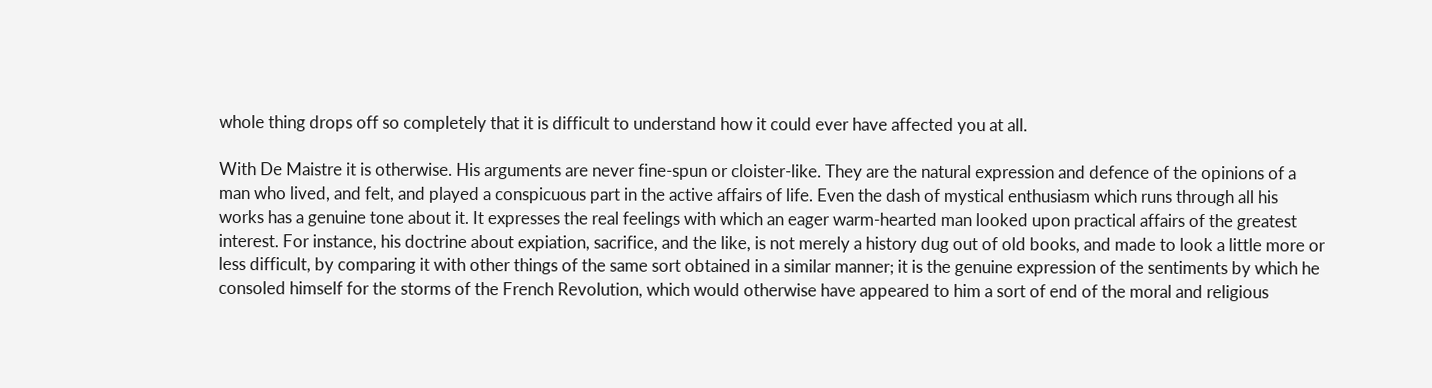whole thing drops off so completely that it is difficult to understand how it could ever have affected you at all.

With De Maistre it is otherwise. His arguments are never fine-spun or cloister-like. They are the natural expression and defence of the opinions of a man who lived, and felt, and played a conspicuous part in the active affairs of life. Even the dash of mystical enthusiasm which runs through all his works has a genuine tone about it. It expresses the real feelings with which an eager warm-hearted man looked upon practical affairs of the greatest interest. For instance, his doctrine about expiation, sacrifice, and the like, is not merely a history dug out of old books, and made to look a little more or less difficult, by comparing it with other things of the same sort obtained in a similar manner; it is the genuine expression of the sentiments by which he consoled himself for the storms of the French Revolution, which would otherwise have appeared to him a sort of end of the moral and religious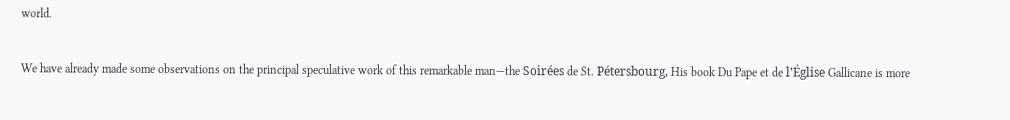world.

We have already made some observations on the principal speculative work of this remarkable man—the Soirées de St. Pétersbourg, His book Du Pape et de l’Église Gallicane is more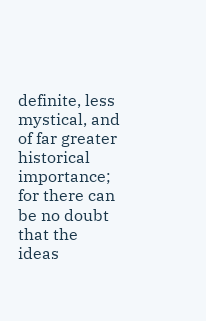definite, less mystical, and of far greater historical importance; for there can be no doubt that the ideas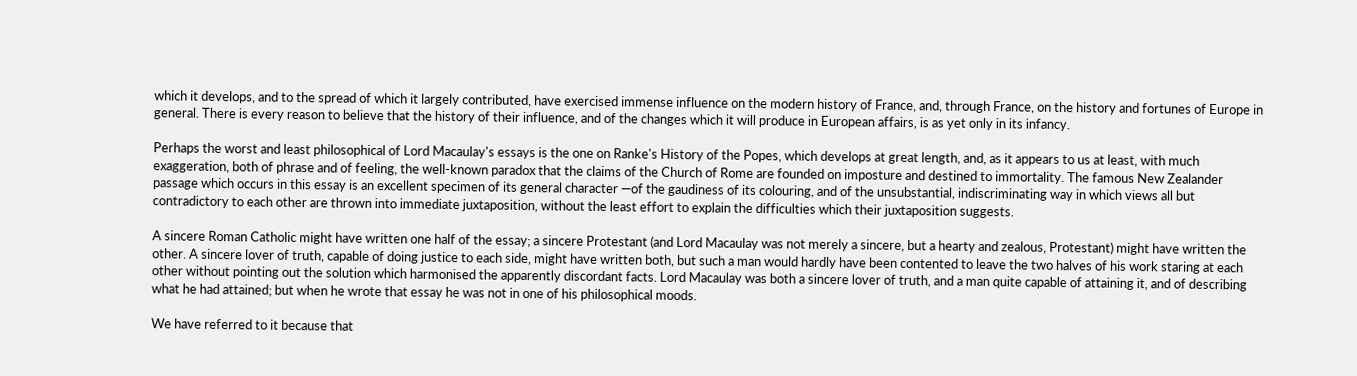which it develops, and to the spread of which it largely contributed, have exercised immense influence on the modern history of France, and, through France, on the history and fortunes of Europe in general. There is every reason to believe that the history of their influence, and of the changes which it will produce in European affairs, is as yet only in its infancy.

Perhaps the worst and least philosophical of Lord Macaulay's essays is the one on Ranke's History of the Popes, which develops at great length, and, as it appears to us at least, with much exaggeration, both of phrase and of feeling, the well-known paradox that the claims of the Church of Rome are founded on imposture and destined to immortality. The famous New Zealander passage which occurs in this essay is an excellent specimen of its general character —of the gaudiness of its colouring, and of the unsubstantial, indiscriminating way in which views all but contradictory to each other are thrown into immediate juxtaposition, without the least effort to explain the difficulties which their juxtaposition suggests.

A sincere Roman Catholic might have written one half of the essay; a sincere Protestant (and Lord Macaulay was not merely a sincere, but a hearty and zealous, Protestant) might have written the other. A sincere lover of truth, capable of doing justice to each side, might have written both, but such a man would hardly have been contented to leave the two halves of his work staring at each other without pointing out the solution which harmonised the apparently discordant facts. Lord Macaulay was both a sincere lover of truth, and a man quite capable of attaining it, and of describing what he had attained; but when he wrote that essay he was not in one of his philosophical moods.

We have referred to it because that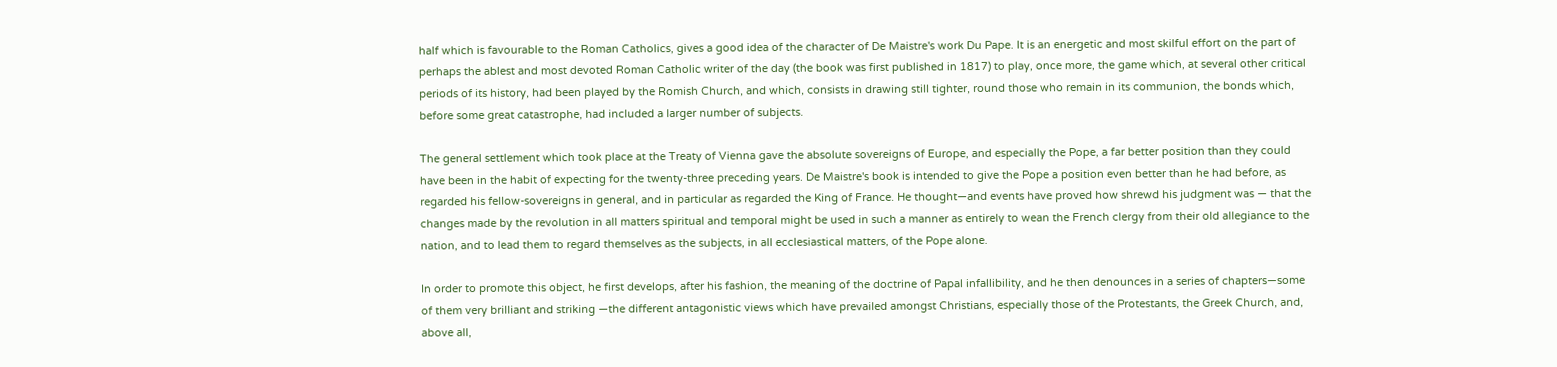half which is favourable to the Roman Catholics, gives a good idea of the character of De Maistre's work Du Pape. It is an energetic and most skilful effort on the part of perhaps the ablest and most devoted Roman Catholic writer of the day (the book was first published in 1817) to play, once more, the game which, at several other critical periods of its history, had been played by the Romish Church, and which, consists in drawing still tighter, round those who remain in its communion, the bonds which, before some great catastrophe, had included a larger number of subjects.

The general settlement which took place at the Treaty of Vienna gave the absolute sovereigns of Europe, and especially the Pope, a far better position than they could have been in the habit of expecting for the twenty-three preceding years. De Maistre's book is intended to give the Pope a position even better than he had before, as regarded his fellow-sovereigns in general, and in particular as regarded the King of France. He thought—and events have proved how shrewd his judgment was — that the changes made by the revolution in all matters spiritual and temporal might be used in such a manner as entirely to wean the French clergy from their old allegiance to the nation, and to lead them to regard themselves as the subjects, in all ecclesiastical matters, of the Pope alone.

In order to promote this object, he first develops, after his fashion, the meaning of the doctrine of Papal infallibility, and he then denounces in a series of chapters—some of them very brilliant and striking —the different antagonistic views which have prevailed amongst Christians, especially those of the Protestants, the Greek Church, and, above all,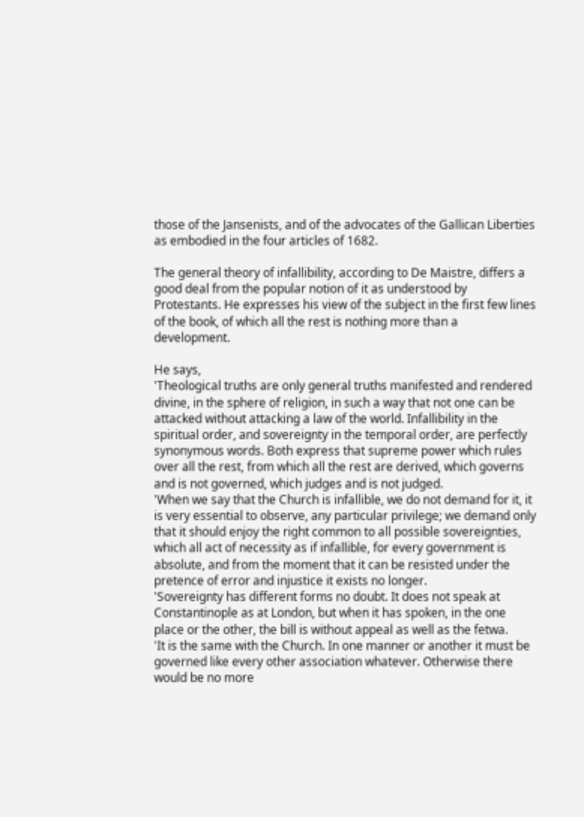those of the Jansenists, and of the advocates of the Gallican Liberties as embodied in the four articles of 1682.

The general theory of infallibility, according to De Maistre, differs a good deal from the popular notion of it as understood by Protestants. He expresses his view of the subject in the first few lines of the book, of which all the rest is nothing more than a development.

He says,
'Theological truths are only general truths manifested and rendered divine, in the sphere of religion, in such a way that not one can be attacked without attacking a law of the world. Infallibility in the spiritual order, and sovereignty in the temporal order, are perfectly synonymous words. Both express that supreme power which rules over all the rest, from which all the rest are derived, which governs and is not governed, which judges and is not judged.
'When we say that the Church is infallible, we do not demand for it, it is very essential to observe, any particular privilege; we demand only that it should enjoy the right common to all possible sovereignties, which all act of necessity as if infallible, for every government is absolute, and from the moment that it can be resisted under the pretence of error and injustice it exists no longer.
'Sovereignty has different forms no doubt. It does not speak at Constantinople as at London, but when it has spoken, in the one place or the other, the bill is without appeal as well as the fetwa.
'It is the same with the Church. In one manner or another it must be governed like every other association whatever. Otherwise there would be no more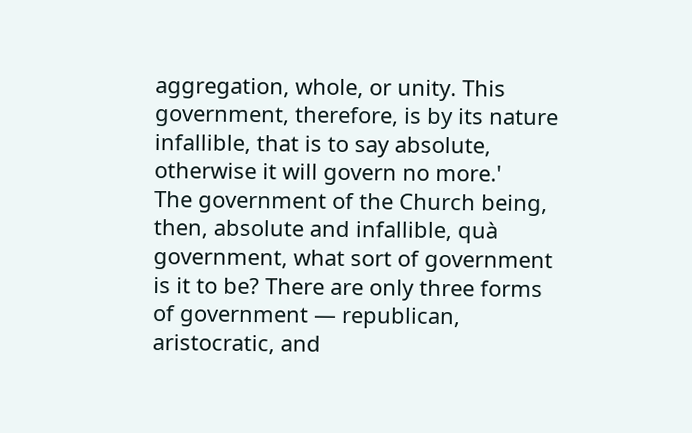aggregation, whole, or unity. This government, therefore, is by its nature infallible, that is to say absolute, otherwise it will govern no more.'
The government of the Church being, then, absolute and infallible, quà government, what sort of government is it to be? There are only three forms of government — republican, aristocratic, and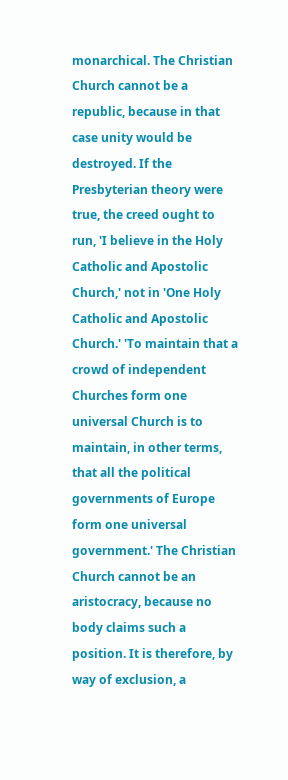monarchical. The Christian Church cannot be a republic, because in that case unity would be destroyed. If the Presbyterian theory were true, the creed ought to run, 'I believe in the Holy Catholic and Apostolic Church,' not in 'One Holy Catholic and Apostolic Church.' 'To maintain that a crowd of independent Churches form one universal Church is to maintain, in other terms, that all the political governments of Europe form one universal government.' The Christian Church cannot be an aristocracy, because no body claims such a position. It is therefore, by way of exclusion, a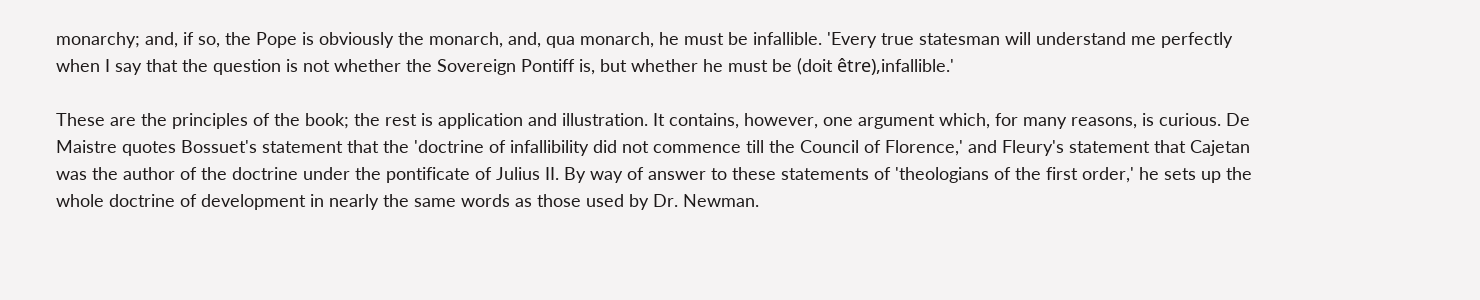monarchy; and, if so, the Pope is obviously the monarch, and, qua monarch, he must be infallible. 'Every true statesman will understand me perfectly when I say that the question is not whether the Sovereign Pontiff is, but whether he must be (doit être),infallible.'

These are the principles of the book; the rest is application and illustration. It contains, however, one argument which, for many reasons, is curious. De Maistre quotes Bossuet's statement that the 'doctrine of infallibility did not commence till the Council of Florence,' and Fleury's statement that Cajetan was the author of the doctrine under the pontificate of Julius II. By way of answer to these statements of 'theologians of the first order,' he sets up the whole doctrine of development in nearly the same words as those used by Dr. Newman.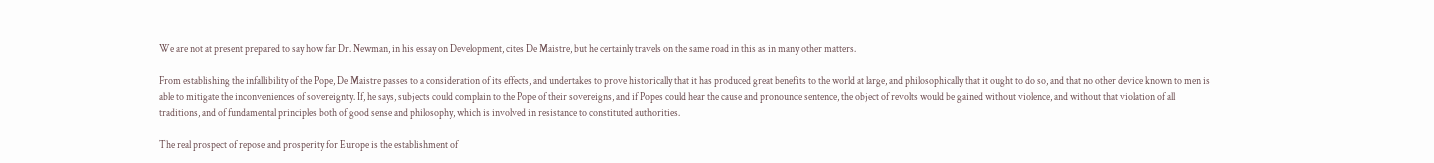We are not at present prepared to say how far Dr. Newman, in his essay on Development, cites De Maistre, but he certainly travels on the same road in this as in many other matters.

From establishing the infallibility of the Pope, De Maistre passes to a consideration of its effects, and undertakes to prove historically that it has produced great benefits to the world at large, and philosophically that it ought to do so, and that no other device known to men is able to mitigate the inconveniences of sovereignty. If, he says, subjects could complain to the Pope of their sovereigns, and if Popes could hear the cause and pronounce sentence, the object of revolts would be gained without violence, and without that violation of all traditions, and of fundamental principles both of good sense and philosophy, which is involved in resistance to constituted authorities.

The real prospect of repose and prosperity for Europe is the establishment of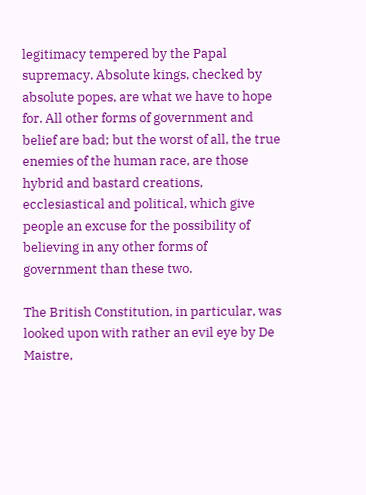legitimacy tempered by the Papal supremacy. Absolute kings, checked by absolute popes, are what we have to hope for. All other forms of government and belief are bad; but the worst of all, the true enemies of the human race, are those hybrid and bastard creations, ecclesiastical and political, which give people an excuse for the possibility of believing in any other forms of government than these two.

The British Constitution, in particular, was looked upon with rather an evil eye by De Maistre,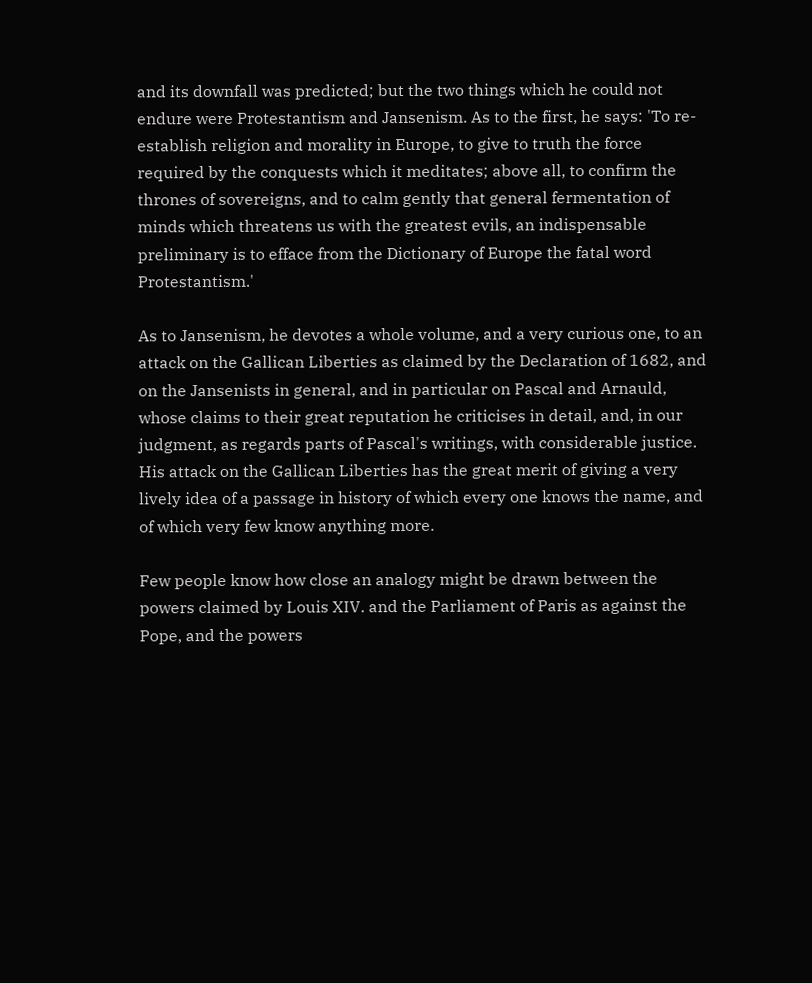and its downfall was predicted; but the two things which he could not endure were Protestantism and Jansenism. As to the first, he says: 'To re-establish religion and morality in Europe, to give to truth the force required by the conquests which it meditates; above all, to confirm the thrones of sovereigns, and to calm gently that general fermentation of minds which threatens us with the greatest evils, an indispensable preliminary is to efface from the Dictionary of Europe the fatal word Protestantism.'

As to Jansenism, he devotes a whole volume, and a very curious one, to an attack on the Gallican Liberties as claimed by the Declaration of 1682, and on the Jansenists in general, and in particular on Pascal and Arnauld, whose claims to their great reputation he criticises in detail, and, in our judgment, as regards parts of Pascal's writings, with considerable justice. His attack on the Gallican Liberties has the great merit of giving a very lively idea of a passage in history of which every one knows the name, and of which very few know anything more.

Few people know how close an analogy might be drawn between the powers claimed by Louis XIV. and the Parliament of Paris as against the Pope, and the powers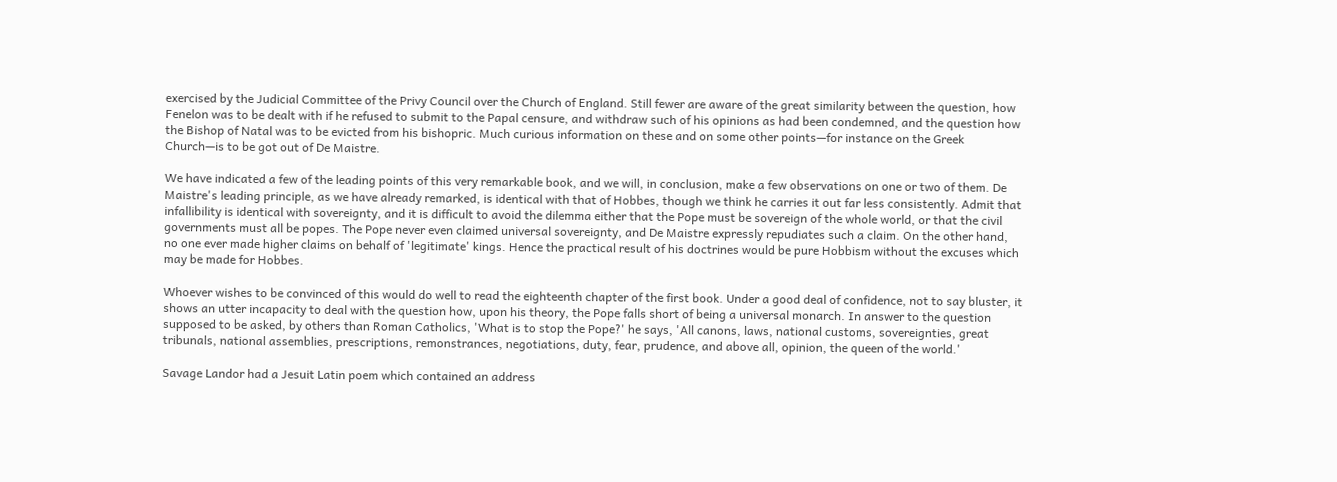exercised by the Judicial Committee of the Privy Council over the Church of England. Still fewer are aware of the great similarity between the question, how Fenelon was to be dealt with if he refused to submit to the Papal censure, and withdraw such of his opinions as had been condemned, and the question how the Bishop of Natal was to be evicted from his bishopric. Much curious information on these and on some other points—for instance on the Greek Church—is to be got out of De Maistre.

We have indicated a few of the leading points of this very remarkable book, and we will, in conclusion, make a few observations on one or two of them. De Maistre's leading principle, as we have already remarked, is identical with that of Hobbes, though we think he carries it out far less consistently. Admit that infallibility is identical with sovereignty, and it is difficult to avoid the dilemma either that the Pope must be sovereign of the whole world, or that the civil governments must all be popes. The Pope never even claimed universal sovereignty, and De Maistre expressly repudiates such a claim. On the other hand, no one ever made higher claims on behalf of 'legitimate' kings. Hence the practical result of his doctrines would be pure Hobbism without the excuses which may be made for Hobbes.

Whoever wishes to be convinced of this would do well to read the eighteenth chapter of the first book. Under a good deal of confidence, not to say bluster, it shows an utter incapacity to deal with the question how, upon his theory, the Pope falls short of being a universal monarch. In answer to the question supposed to be asked, by others than Roman Catholics, 'What is to stop the Pope?' he says, 'All canons, laws, national customs, sovereignties, great tribunals, national assemblies, prescriptions, remonstrances, negotiations, duty, fear, prudence, and above all, opinion, the queen of the world.'

Savage Landor had a Jesuit Latin poem which contained an address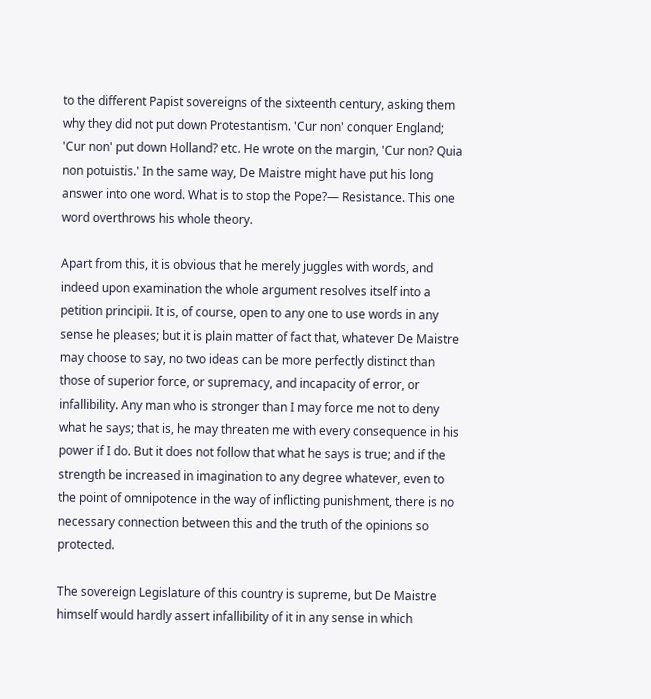to the different Papist sovereigns of the sixteenth century, asking them why they did not put down Protestantism. 'Cur non' conquer England; 'Cur non' put down Holland? etc. He wrote on the margin, 'Cur non? Quia non potuistis.' In the same way, De Maistre might have put his long answer into one word. What is to stop the Pope?— Resistance. This one word overthrows his whole theory.

Apart from this, it is obvious that he merely juggles with words, and indeed upon examination the whole argument resolves itself into a petition principii. It is, of course, open to any one to use words in any sense he pleases; but it is plain matter of fact that, whatever De Maistre may choose to say, no two ideas can be more perfectly distinct than those of superior force, or supremacy, and incapacity of error, or infallibility. Any man who is stronger than I may force me not to deny what he says; that is, he may threaten me with every consequence in his power if I do. But it does not follow that what he says is true; and if the strength be increased in imagination to any degree whatever, even to the point of omnipotence in the way of inflicting punishment, there is no necessary connection between this and the truth of the opinions so protected.

The sovereign Legislature of this country is supreme, but De Maistre himself would hardly assert infallibility of it in any sense in which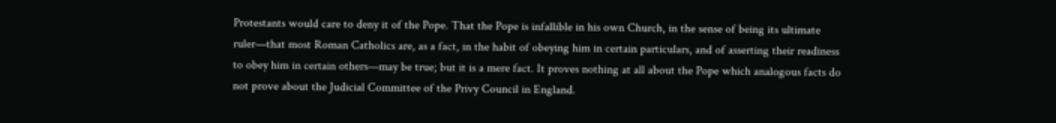Protestants would care to deny it of the Pope. That the Pope is infallible in his own Church, in the sense of being its ultimate ruler—that most Roman Catholics are, as a fact, in the habit of obeying him in certain particulars, and of asserting their readiness to obey him in certain others—may be true; but it is a mere fact. It proves nothing at all about the Pope which analogous facts do not prove about the Judicial Committee of the Privy Council in England.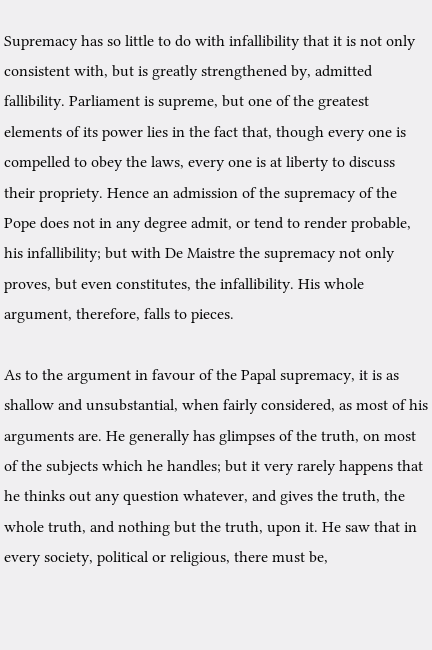Supremacy has so little to do with infallibility that it is not only consistent with, but is greatly strengthened by, admitted fallibility. Parliament is supreme, but one of the greatest elements of its power lies in the fact that, though every one is compelled to obey the laws, every one is at liberty to discuss their propriety. Hence an admission of the supremacy of the Pope does not in any degree admit, or tend to render probable, his infallibility; but with De Maistre the supremacy not only proves, but even constitutes, the infallibility. His whole argument, therefore, falls to pieces.

As to the argument in favour of the Papal supremacy, it is as shallow and unsubstantial, when fairly considered, as most of his arguments are. He generally has glimpses of the truth, on most of the subjects which he handles; but it very rarely happens that he thinks out any question whatever, and gives the truth, the whole truth, and nothing but the truth, upon it. He saw that in every society, political or religious, there must be,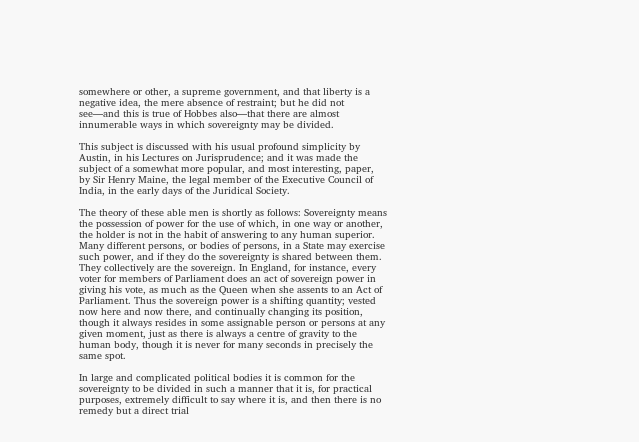somewhere or other, a supreme government, and that liberty is a negative idea, the mere absence of restraint; but he did not see—and this is true of Hobbes also—that there are almost innumerable ways in which sovereignty may be divided.

This subject is discussed with his usual profound simplicity by Austin, in his Lectures on Jurisprudence; and it was made the subject of a somewhat more popular, and most interesting, paper, by Sir Henry Maine, the legal member of the Executive Council of India, in the early days of the Juridical Society.

The theory of these able men is shortly as follows: Sovereignty means the possession of power for the use of which, in one way or another, the holder is not in the habit of answering to any human superior. Many different persons, or bodies of persons, in a State may exercise such power, and if they do the sovereignty is shared between them. They collectively are the sovereign. In England, for instance, every voter for members of Parliament does an act of sovereign power in giving his vote, as much as the Queen when she assents to an Act of Parliament. Thus the sovereign power is a shifting quantity; vested now here and now there, and continually changing its position, though it always resides in some assignable person or persons at any given moment, just as there is always a centre of gravity to the human body, though it is never for many seconds in precisely the same spot.

In large and complicated political bodies it is common for the sovereignty to be divided in such a manner that it is, for practical purposes, extremely difficult to say where it is, and then there is no remedy but a direct trial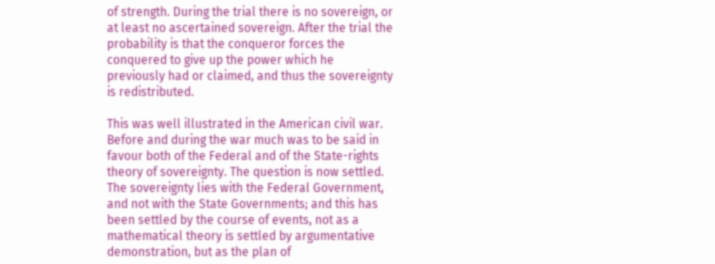of strength. During the trial there is no sovereign, or at least no ascertained sovereign. After the trial the probability is that the conqueror forces the conquered to give up the power which he previously had or claimed, and thus the sovereignty is redistributed.

This was well illustrated in the American civil war. Before and during the war much was to be said in favour both of the Federal and of the State-rights theory of sovereignty. The question is now settled. The sovereignty lies with the Federal Government, and not with the State Governments; and this has been settled by the course of events, not as a mathematical theory is settled by argumentative demonstration, but as the plan of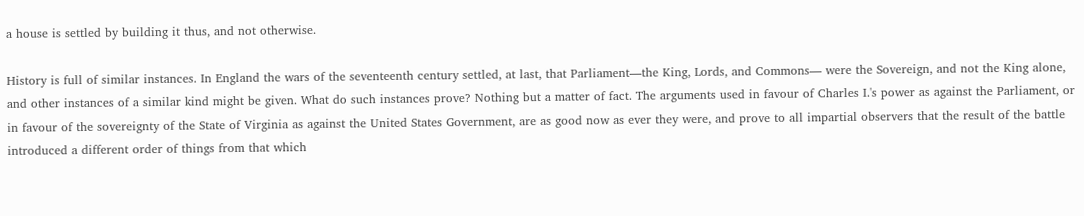a house is settled by building it thus, and not otherwise.

History is full of similar instances. In England the wars of the seventeenth century settled, at last, that Parliament—the King, Lords, and Commons— were the Sovereign, and not the King alone, and other instances of a similar kind might be given. What do such instances prove? Nothing but a matter of fact. The arguments used in favour of Charles I.'s power as against the Parliament, or in favour of the sovereignty of the State of Virginia as against the United States Government, are as good now as ever they were, and prove to all impartial observers that the result of the battle introduced a different order of things from that which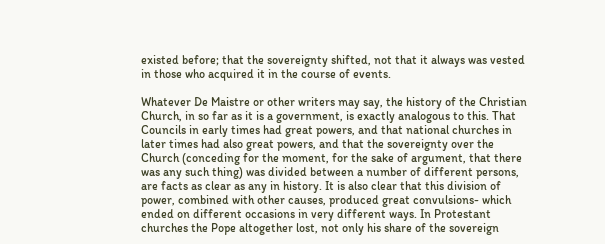existed before; that the sovereignty shifted, not that it always was vested in those who acquired it in the course of events.

Whatever De Maistre or other writers may say, the history of the Christian Church, in so far as it is a government, is exactly analogous to this. That Councils in early times had great powers, and that national churches in later times had also great powers, and that the sovereignty over the Church (conceding for the moment, for the sake of argument, that there was any such thing) was divided between a number of different persons, are facts as clear as any in history. It is also clear that this division of power, combined with other causes, produced great convulsions- which ended on different occasions in very different ways. In Protestant churches the Pope altogether lost, not only his share of the sovereign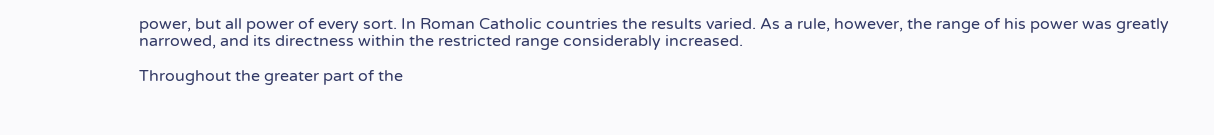power, but all power of every sort. In Roman Catholic countries the results varied. As a rule, however, the range of his power was greatly narrowed, and its directness within the restricted range considerably increased.

Throughout the greater part of the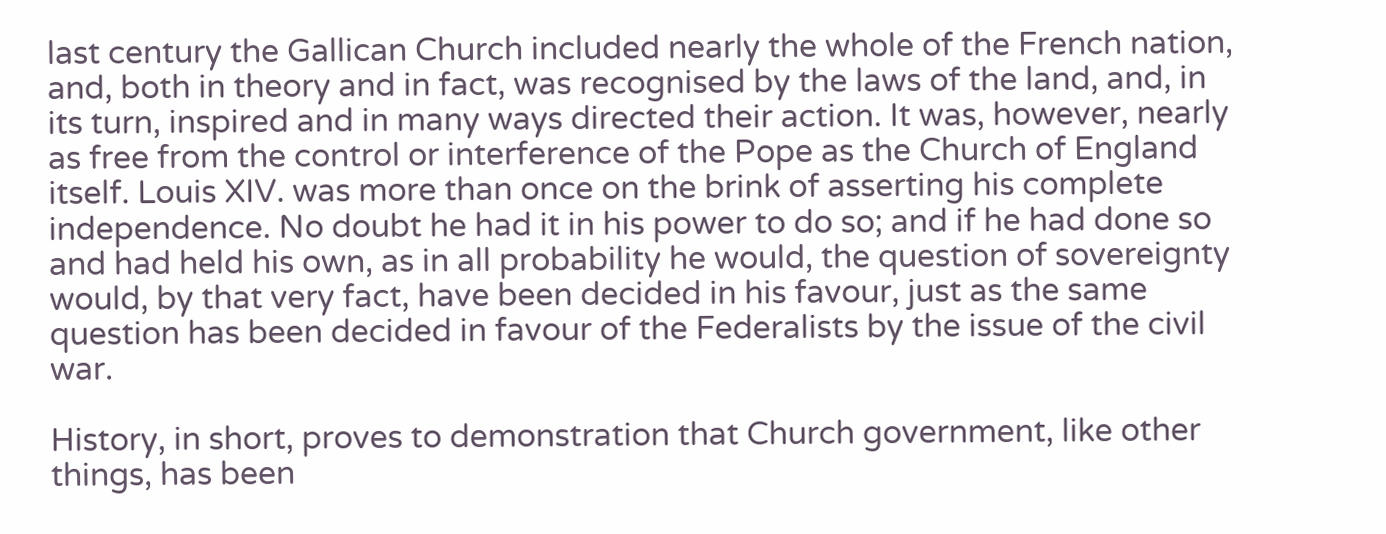last century the Gallican Church included nearly the whole of the French nation, and, both in theory and in fact, was recognised by the laws of the land, and, in its turn, inspired and in many ways directed their action. It was, however, nearly as free from the control or interference of the Pope as the Church of England itself. Louis XIV. was more than once on the brink of asserting his complete independence. No doubt he had it in his power to do so; and if he had done so and had held his own, as in all probability he would, the question of sovereignty would, by that very fact, have been decided in his favour, just as the same question has been decided in favour of the Federalists by the issue of the civil war.

History, in short, proves to demonstration that Church government, like other things, has been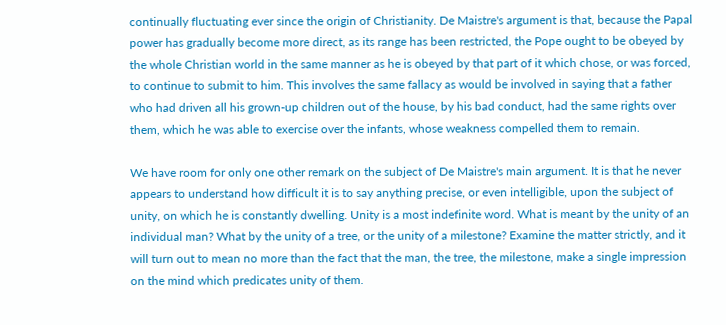continually fluctuating ever since the origin of Christianity. De Maistre's argument is that, because the Papal power has gradually become more direct, as its range has been restricted, the Pope ought to be obeyed by the whole Christian world in the same manner as he is obeyed by that part of it which chose, or was forced, to continue to submit to him. This involves the same fallacy as would be involved in saying that a father who had driven all his grown-up children out of the house, by his bad conduct, had the same rights over them, which he was able to exercise over the infants, whose weakness compelled them to remain.

We have room for only one other remark on the subject of De Maistre's main argument. It is that he never appears to understand how difficult it is to say anything precise, or even intelligible, upon the subject of unity, on which he is constantly dwelling. Unity is a most indefinite word. What is meant by the unity of an individual man? What by the unity of a tree, or the unity of a milestone? Examine the matter strictly, and it will turn out to mean no more than the fact that the man, the tree, the milestone, make a single impression on the mind which predicates unity of them.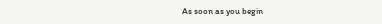As soon as you begin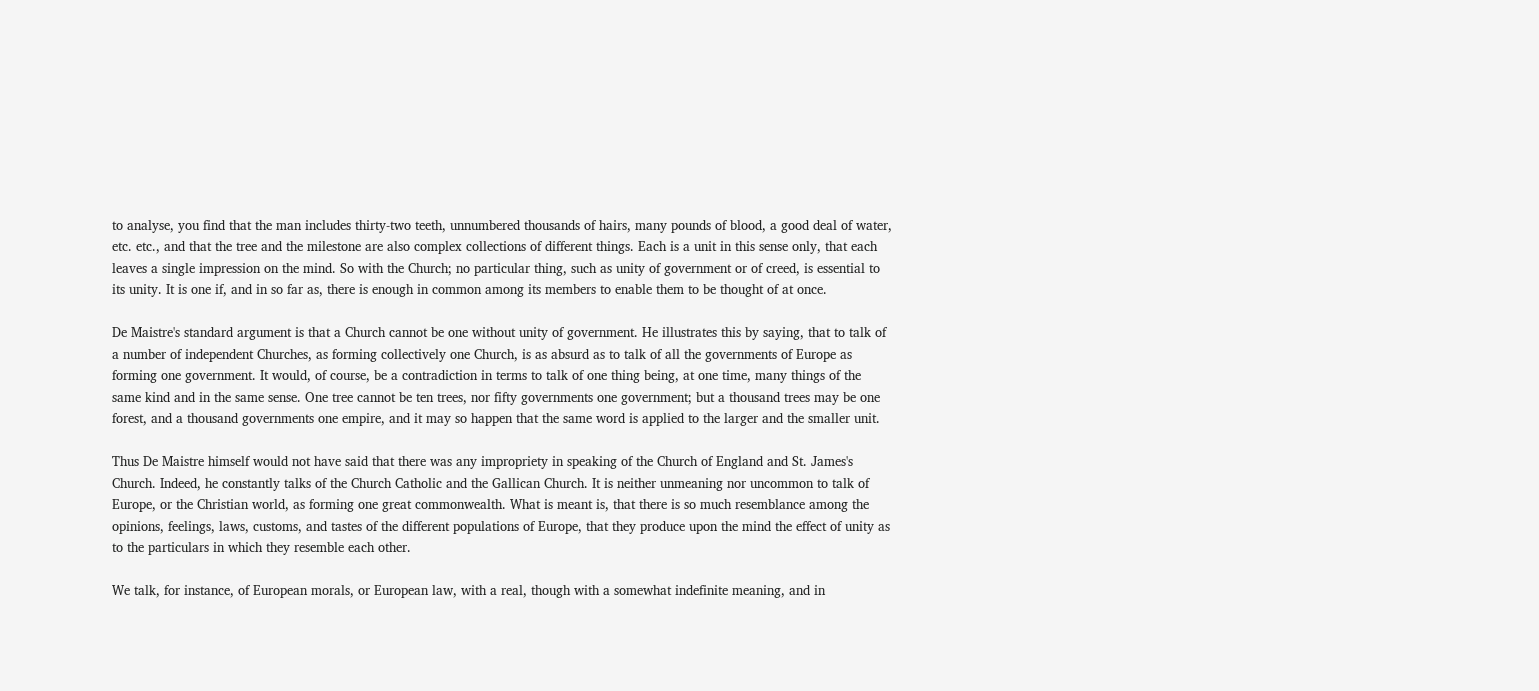to analyse, you find that the man includes thirty-two teeth, unnumbered thousands of hairs, many pounds of blood, a good deal of water, etc. etc., and that the tree and the milestone are also complex collections of different things. Each is a unit in this sense only, that each leaves a single impression on the mind. So with the Church; no particular thing, such as unity of government or of creed, is essential to its unity. It is one if, and in so far as, there is enough in common among its members to enable them to be thought of at once.

De Maistre's standard argument is that a Church cannot be one without unity of government. He illustrates this by saying, that to talk of a number of independent Churches, as forming collectively one Church, is as absurd as to talk of all the governments of Europe as forming one government. It would, of course, be a contradiction in terms to talk of one thing being, at one time, many things of the same kind and in the same sense. One tree cannot be ten trees, nor fifty governments one government; but a thousand trees may be one forest, and a thousand governments one empire, and it may so happen that the same word is applied to the larger and the smaller unit.

Thus De Maistre himself would not have said that there was any impropriety in speaking of the Church of England and St. James's Church. Indeed, he constantly talks of the Church Catholic and the Gallican Church. It is neither unmeaning nor uncommon to talk of Europe, or the Christian world, as forming one great commonwealth. What is meant is, that there is so much resemblance among the opinions, feelings, laws, customs, and tastes of the different populations of Europe, that they produce upon the mind the effect of unity as to the particulars in which they resemble each other.

We talk, for instance, of European morals, or European law, with a real, though with a somewhat indefinite meaning, and in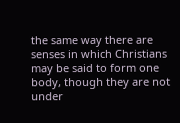the same way there are senses in which Christians may be said to form one body, though they are not under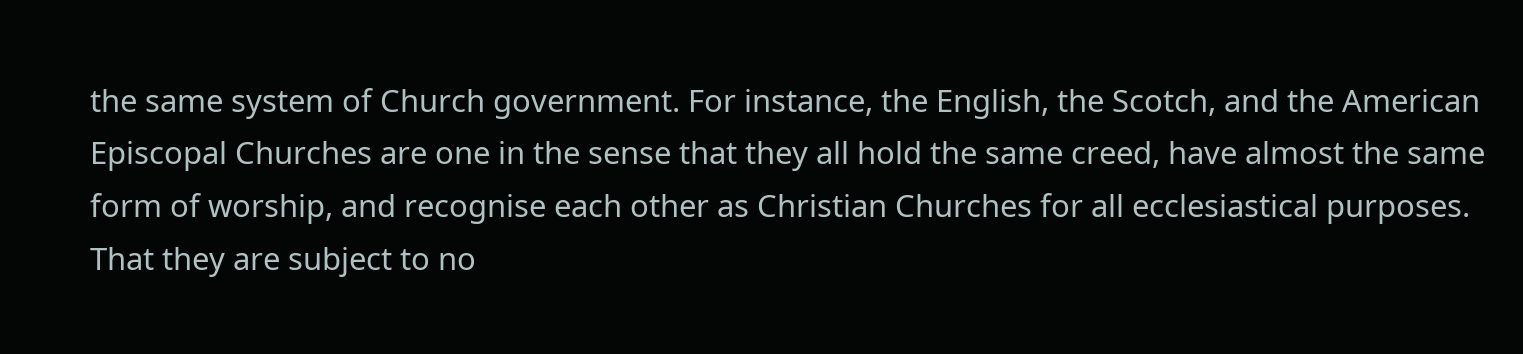the same system of Church government. For instance, the English, the Scotch, and the American Episcopal Churches are one in the sense that they all hold the same creed, have almost the same form of worship, and recognise each other as Christian Churches for all ecclesiastical purposes. That they are subject to no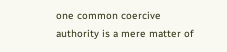one common coercive authority is a mere matter of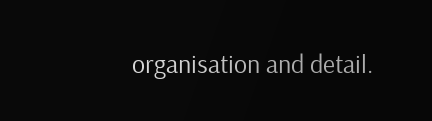organisation and detail.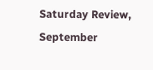Saturday Review, September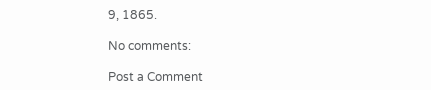9, 1865.

No comments:

Post a Comment